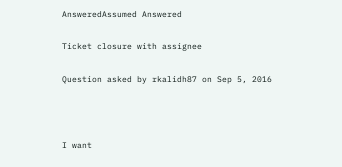AnsweredAssumed Answered

Ticket closure with assignee

Question asked by rkalidh87 on Sep 5, 2016



I want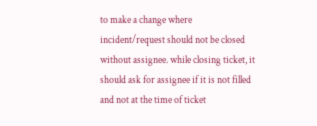to make a change where incident/request should not be closed without assignee. while closing ticket, it should ask for assignee if it is not filled and not at the time of ticket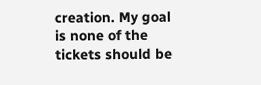creation. My goal is none of the tickets should be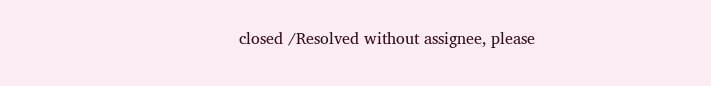closed /Resolved without assignee, please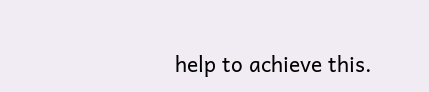help to achieve this.